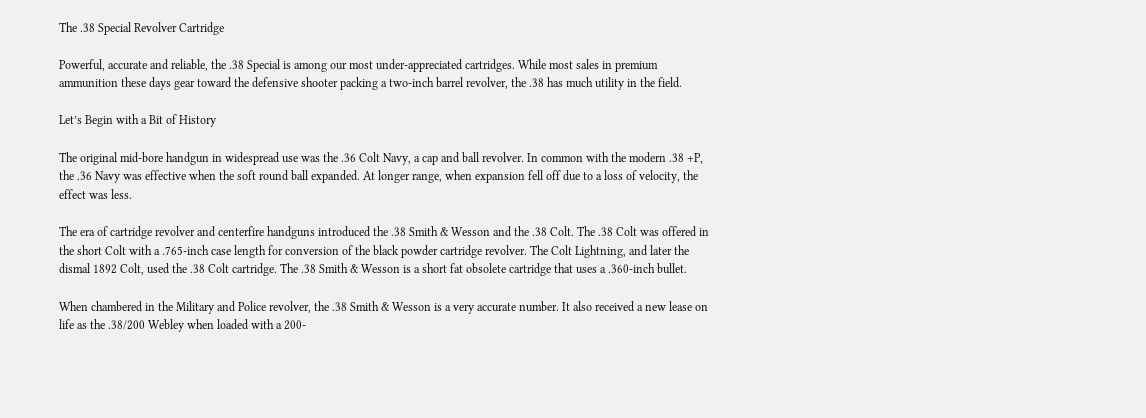The .38 Special Revolver Cartridge

Powerful, accurate and reliable, the .38 Special is among our most under-appreciated cartridges. While most sales in premium ammunition these days gear toward the defensive shooter packing a two-inch barrel revolver, the .38 has much utility in the field.

Let’s Begin with a Bit of History

The original mid-bore handgun in widespread use was the .36 Colt Navy, a cap and ball revolver. In common with the modern .38 +P, the .36 Navy was effective when the soft round ball expanded. At longer range, when expansion fell off due to a loss of velocity, the effect was less.

The era of cartridge revolver and centerfire handguns introduced the .38 Smith & Wesson and the .38 Colt. The .38 Colt was offered in the short Colt with a .765-inch case length for conversion of the black powder cartridge revolver. The Colt Lightning, and later the dismal 1892 Colt, used the .38 Colt cartridge. The .38 Smith & Wesson is a short fat obsolete cartridge that uses a .360-inch bullet.

When chambered in the Military and Police revolver, the .38 Smith & Wesson is a very accurate number. It also received a new lease on life as the .38/200 Webley when loaded with a 200-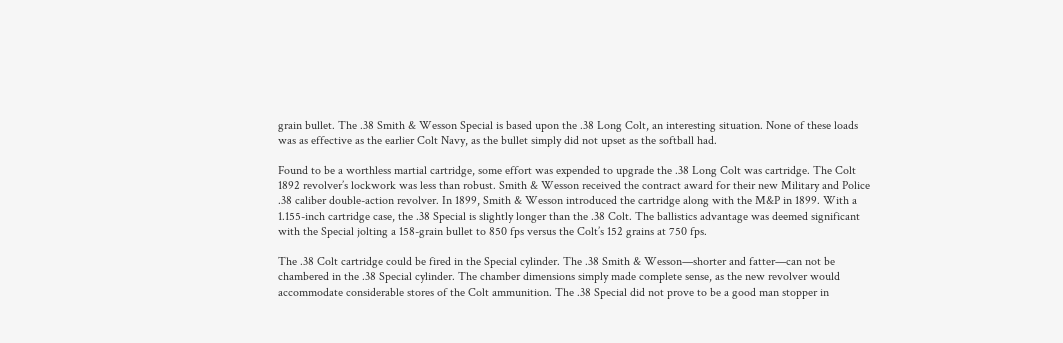grain bullet. The .38 Smith & Wesson Special is based upon the .38 Long Colt, an interesting situation. None of these loads was as effective as the earlier Colt Navy, as the bullet simply did not upset as the softball had.

Found to be a worthless martial cartridge, some effort was expended to upgrade the .38 Long Colt was cartridge. The Colt 1892 revolver’s lockwork was less than robust. Smith & Wesson received the contract award for their new Military and Police .38 caliber double-action revolver. In 1899, Smith & Wesson introduced the cartridge along with the M&P in 1899. With a 1.155-inch cartridge case, the .38 Special is slightly longer than the .38 Colt. The ballistics advantage was deemed significant with the Special jolting a 158-grain bullet to 850 fps versus the Colt’s 152 grains at 750 fps.

The .38 Colt cartridge could be fired in the Special cylinder. The .38 Smith & Wesson—shorter and fatter—can not be chambered in the .38 Special cylinder. The chamber dimensions simply made complete sense, as the new revolver would accommodate considerable stores of the Colt ammunition. The .38 Special did not prove to be a good man stopper in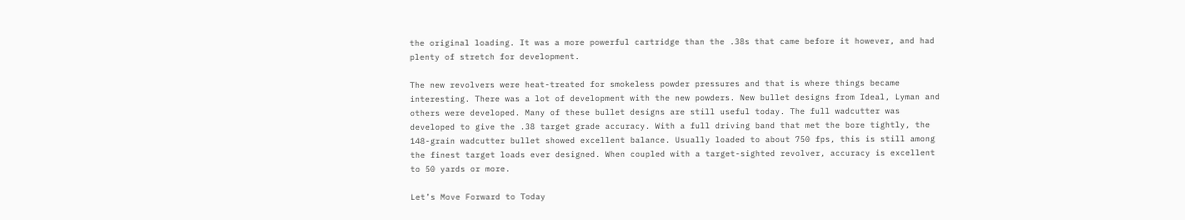the original loading. It was a more powerful cartridge than the .38s that came before it however, and had plenty of stretch for development.

The new revolvers were heat-treated for smokeless powder pressures and that is where things became interesting. There was a lot of development with the new powders. New bullet designs from Ideal, Lyman and others were developed. Many of these bullet designs are still useful today. The full wadcutter was developed to give the .38 target grade accuracy. With a full driving band that met the bore tightly, the 148-grain wadcutter bullet showed excellent balance. Usually loaded to about 750 fps, this is still among the finest target loads ever designed. When coupled with a target-sighted revolver, accuracy is excellent to 50 yards or more.

Let’s Move Forward to Today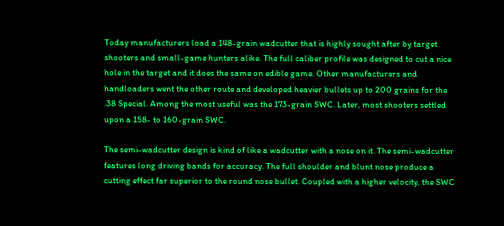Today manufacturers load a 148-grain wadcutter that is highly sought after by target shooters and small-game hunters alike. The full caliber profile was designed to cut a nice hole in the target and it does the same on edible game. Other manufacturers and handloaders went the other route and developed heavier bullets up to 200 grains for the .38 Special. Among the most useful was the 173-grain SWC. Later, most shooters settled upon a 158- to 160-grain SWC.

The semi-wadcutter design is kind of like a wadcutter with a nose on it. The semi-wadcutter features long driving bands for accuracy. The full shoulder and blunt nose produce a cutting effect far superior to the round nose bullet. Coupled with a higher velocity, the SWC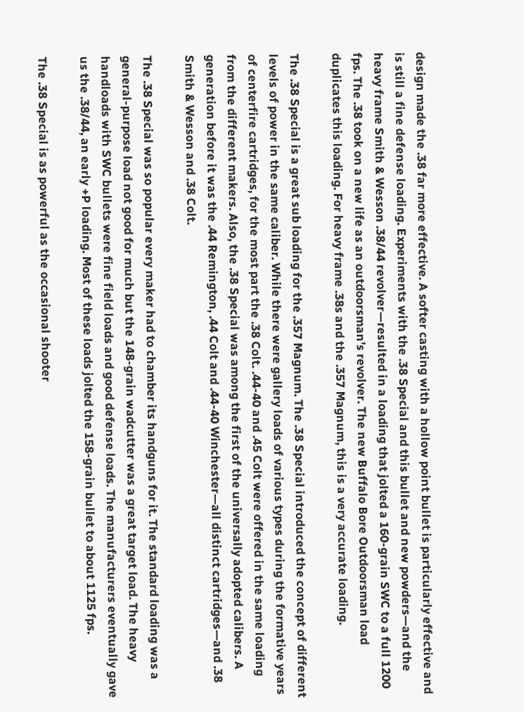design made the .38 far more effective. A softer casting with a hollow point bullet is particularly effective and is still a fine defense loading. Experiments with the .38 Special and this bullet and new powders—and the heavy frame Smith & Wesson .38/44 revolver—resulted in a loading that jolted a 160-grain SWC to a full 1200 fps. The .38 took on a new life as an outdoorsman’s revolver. The new Buffalo Bore Outdoorsman load duplicates this loading. For heavy frame .38s and the .357 Magnum, this is a very accurate loading.

The .38 Special is a great sub loading for the .357 Magnum. The .38 Special introduced the concept of different levels of power in the same caliber. While there were gallery loads of various types during the formative years of centerfire cartridges, for the most part the .38 Colt. .44-40 and .45 Colt were offered in the same loading from the different makers. Also, the .38 Special was among the first of the universally adopted calibers. A generation before it was the .44 Remington, .44 Colt and .44-40 Winchester—all distinct cartridges—and .38 Smith & Wesson and .38 Colt.

The .38 Special was so popular every maker had to chamber its handguns for it. The standard loading was a general-purpose load not good for much but the 148-grain wadcutter was a great target load. The heavy handloads with SWC bullets were fine field loads and good defense loads. The manufacturers eventually gave us the .38/44, an early +P loading. Most of these loads jolted the 158-grain bullet to about 1125 fps.

The .38 Special is as powerful as the occasional shooter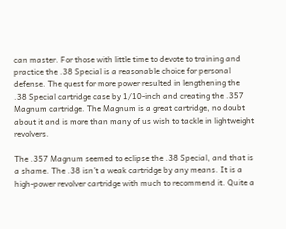can master. For those with little time to devote to training and practice the .38 Special is a reasonable choice for personal defense. The quest for more power resulted in lengthening the .38 Special cartridge case by 1/10-inch and creating the .357 Magnum cartridge. The Magnum is a great cartridge, no doubt about it and is more than many of us wish to tackle in lightweight revolvers.

The .357 Magnum seemed to eclipse the .38 Special, and that is a shame. The .38 isn’t a weak cartridge by any means. It is a high-power revolver cartridge with much to recommend it. Quite a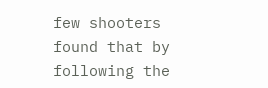few shooters found that by following the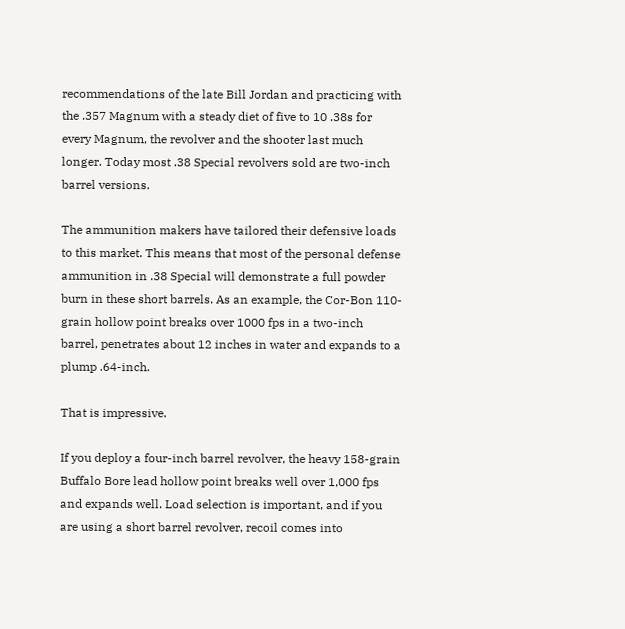recommendations of the late Bill Jordan and practicing with the .357 Magnum with a steady diet of five to 10 .38s for every Magnum, the revolver and the shooter last much longer. Today most .38 Special revolvers sold are two-inch barrel versions.

The ammunition makers have tailored their defensive loads to this market. This means that most of the personal defense ammunition in .38 Special will demonstrate a full powder burn in these short barrels. As an example, the Cor-Bon 110-grain hollow point breaks over 1000 fps in a two-inch barrel, penetrates about 12 inches in water and expands to a plump .64-inch.

That is impressive.

If you deploy a four-inch barrel revolver, the heavy 158-grain Buffalo Bore lead hollow point breaks well over 1,000 fps and expands well. Load selection is important, and if you are using a short barrel revolver, recoil comes into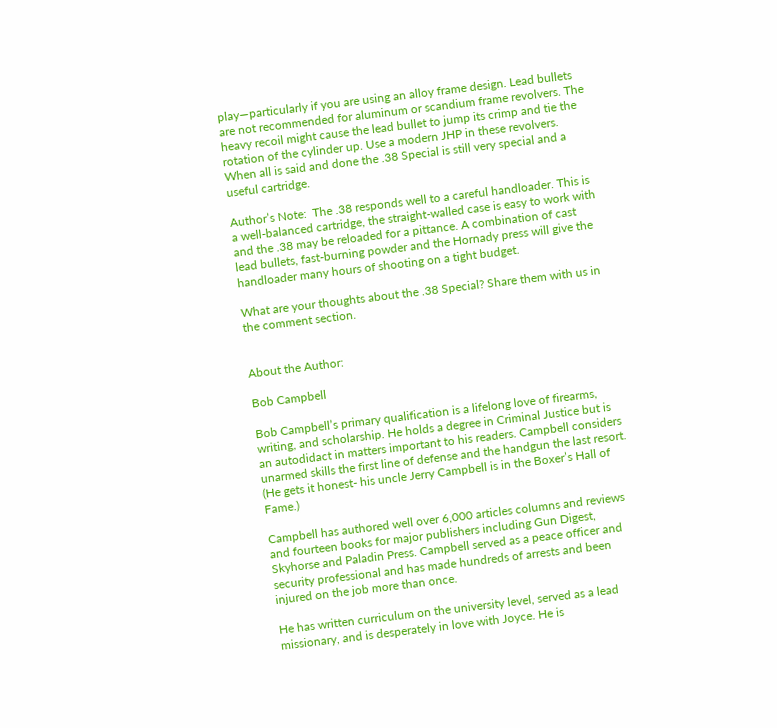play—particularly if you are using an alloy frame design. Lead bullets are not recommended for aluminum or scandium frame revolvers. The heavy recoil might cause the lead bullet to jump its crimp and tie the rotation of the cylinder up. Use a modern JHP in these revolvers. When all is said and done the .38 Special is still very special and a useful cartridge.

Author’s Note:  The .38 responds well to a careful handloader. This is a well-balanced cartridge, the straight-walled case is easy to work with and the .38 may be reloaded for a pittance. A combination of cast lead bullets, fast-burning powder and the Hornady press will give the handloader many hours of shooting on a tight budget.

What are your thoughts about the .38 Special? Share them with us in the comment section.


About the Author:

Bob Campbell

Bob Campbell’s primary qualification is a lifelong love of firearms, writing, and scholarship. He holds a degree in Criminal Justice but is an autodidact in matters important to his readers. Campbell considers unarmed skills the first line of defense and the handgun the last resort. (He gets it honest- his uncle Jerry Campbell is in the Boxer’s Hall of Fame.)

Campbell has authored well over 6,000 articles columns and reviews and fourteen books for major publishers including Gun Digest, Skyhorse and Paladin Press. Campbell served as a peace officer and security professional and has made hundreds of arrests and been injured on the job more than once.

He has written curriculum on the university level, served as a lead missionary, and is desperately in love with Joyce. He is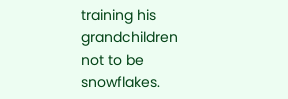training his grandchildren not to be snowflakes.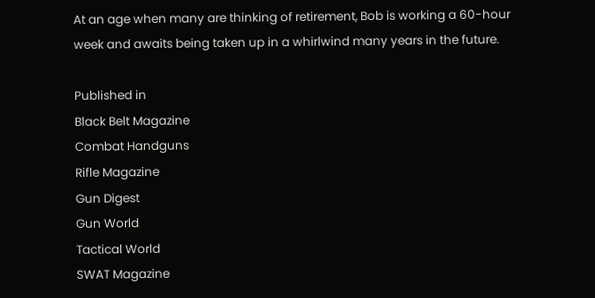At an age when many are thinking of retirement, Bob is working a 60-hour week and awaits being taken up in a whirlwind many years in the future.

Published in
Black Belt Magazine
Combat Handguns
Rifle Magazine
Gun Digest
Gun World
Tactical World
SWAT Magazine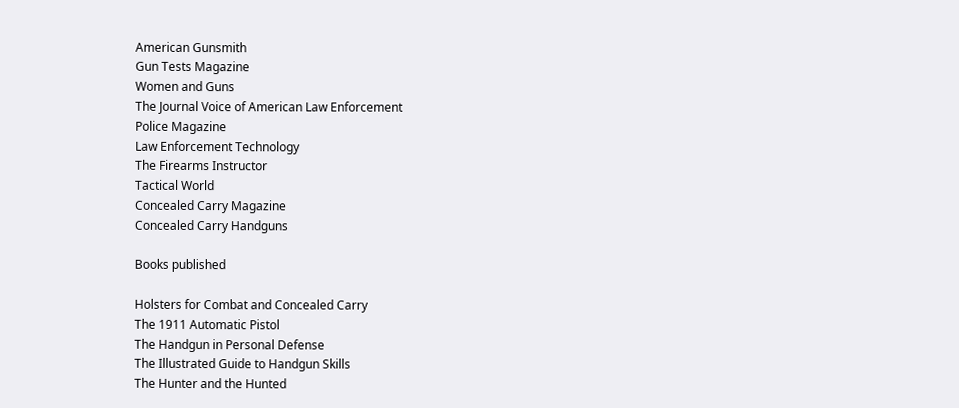American Gunsmith
Gun Tests Magazine
Women and Guns
The Journal Voice of American Law Enforcement
Police Magazine
Law Enforcement Technology
The Firearms Instructor
Tactical World
Concealed Carry Magazine
Concealed Carry Handguns

Books published

Holsters for Combat and Concealed Carry
The 1911 Automatic Pistol
The Handgun in Personal Defense
The Illustrated Guide to Handgun Skills
The Hunter and the Hunted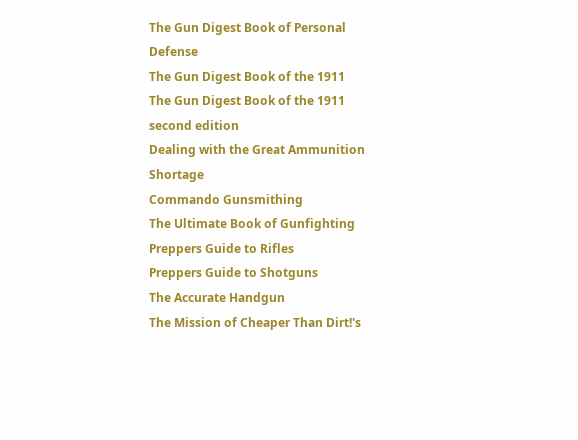The Gun Digest Book of Personal Defense
The Gun Digest Book of the 1911
The Gun Digest Book of the 1911 second edition
Dealing with the Great Ammunition Shortage
Commando Gunsmithing
The Ultimate Book of Gunfighting
Preppers Guide to Rifles
Preppers Guide to Shotguns
The Accurate Handgun
The Mission of Cheaper Than Dirt!'s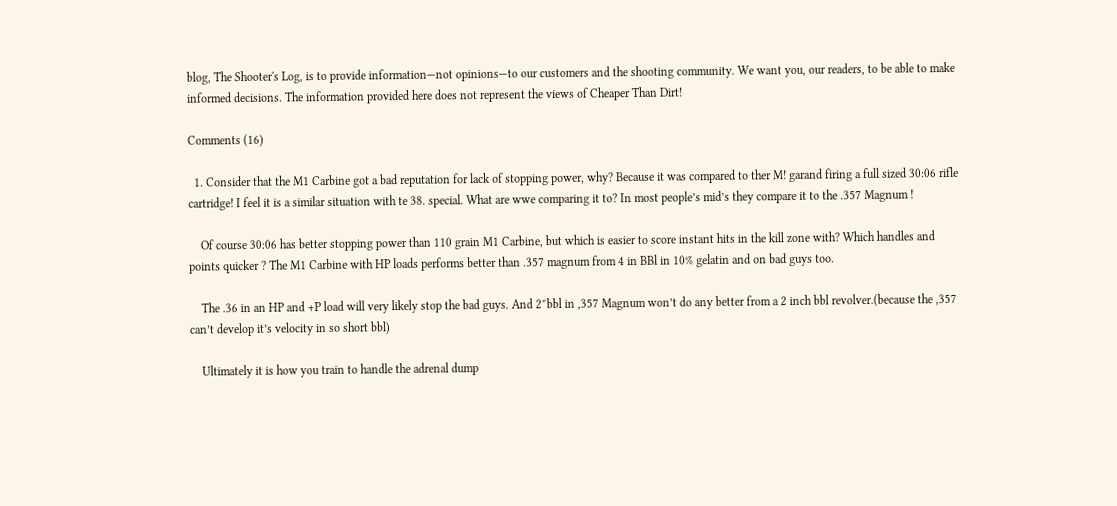blog, The Shooter's Log, is to provide information—not opinions—to our customers and the shooting community. We want you, our readers, to be able to make informed decisions. The information provided here does not represent the views of Cheaper Than Dirt!

Comments (16)

  1. Consider that the M1 Carbine got a bad reputation for lack of stopping power, why? Because it was compared to ther M! garand firing a full sized 30:06 rifle cartridge! I feel it is a similar situation with te 38. special. What are wwe comparing it to? In most people’s mid’s they compare it to the .357 Magnum !

    Of course 30:06 has better stopping power than 110 grain M1 Carbine, but which is easier to score instant hits in the kill zone with? Which handles and points quicker ? The M1 Carbine with HP loads performs better than .357 magnum from 4 in BBl in 10% gelatin and on bad guys too.

    The .36 in an HP and +P load will very likely stop the bad guys. And 2″bbl in ,357 Magnum won’t do any better from a 2 inch bbl revolver.(because the ,357 can’t develop it’s velocity in so short bbl)

    Ultimately it is how you train to handle the adrenal dump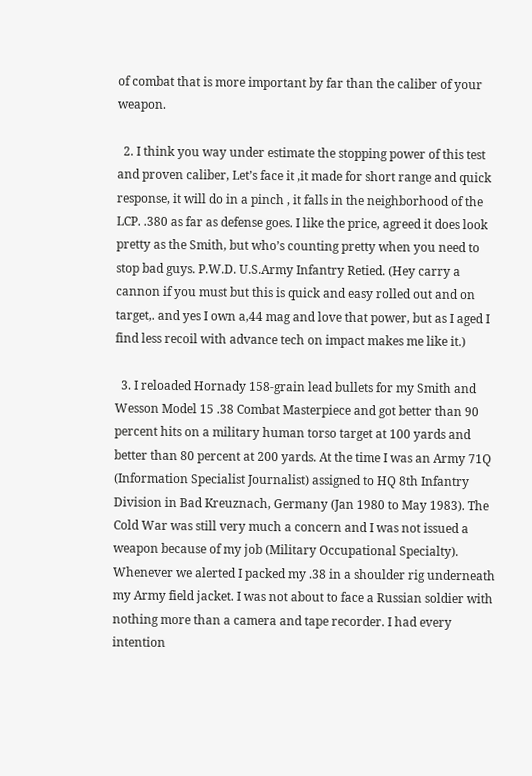of combat that is more important by far than the caliber of your weapon.

  2. I think you way under estimate the stopping power of this test and proven caliber, Let’s face it ,it made for short range and quick response, it will do in a pinch , it falls in the neighborhood of the LCP. .380 as far as defense goes. I like the price, agreed it does look pretty as the Smith, but who’s counting pretty when you need to stop bad guys. P.W.D. U.S.Army Infantry Retied. (Hey carry a cannon if you must but this is quick and easy rolled out and on target,. and yes I own a,44 mag and love that power, but as I aged I find less recoil with advance tech on impact makes me like it.)

  3. I reloaded Hornady 158-grain lead bullets for my Smith and Wesson Model 15 .38 Combat Masterpiece and got better than 90 percent hits on a military human torso target at 100 yards and better than 80 percent at 200 yards. At the time I was an Army 71Q (Information Specialist Journalist) assigned to HQ 8th Infantry Division in Bad Kreuznach, Germany (Jan 1980 to May 1983). The Cold War was still very much a concern and I was not issued a weapon because of my job (Military Occupational Specialty). Whenever we alerted I packed my .38 in a shoulder rig underneath my Army field jacket. I was not about to face a Russian soldier with nothing more than a camera and tape recorder. I had every intention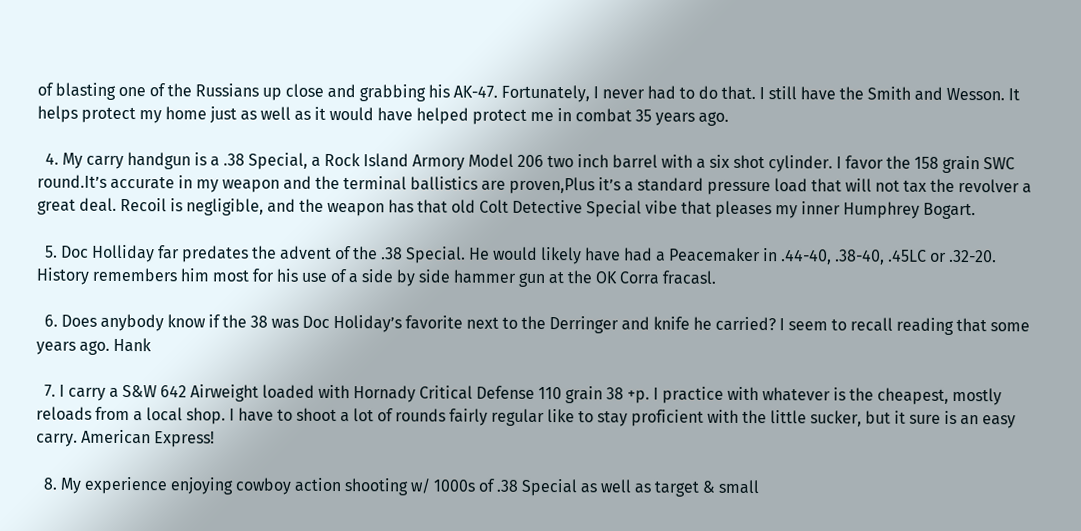of blasting one of the Russians up close and grabbing his AK-47. Fortunately, I never had to do that. I still have the Smith and Wesson. It helps protect my home just as well as it would have helped protect me in combat 35 years ago.

  4. My carry handgun is a .38 Special, a Rock Island Armory Model 206 two inch barrel with a six shot cylinder. I favor the 158 grain SWC round.It’s accurate in my weapon and the terminal ballistics are proven,Plus it’s a standard pressure load that will not tax the revolver a great deal. Recoil is negligible, and the weapon has that old Colt Detective Special vibe that pleases my inner Humphrey Bogart.

  5. Doc Holliday far predates the advent of the .38 Special. He would likely have had a Peacemaker in .44-40, .38-40, .45LC or .32-20. History remembers him most for his use of a side by side hammer gun at the OK Corra fracasl.

  6. Does anybody know if the 38 was Doc Holiday’s favorite next to the Derringer and knife he carried? I seem to recall reading that some years ago. Hank

  7. I carry a S&W 642 Airweight loaded with Hornady Critical Defense 110 grain 38 +p. I practice with whatever is the cheapest, mostly reloads from a local shop. I have to shoot a lot of rounds fairly regular like to stay proficient with the little sucker, but it sure is an easy carry. American Express!

  8. My experience enjoying cowboy action shooting w/ 1000s of .38 Special as well as target & small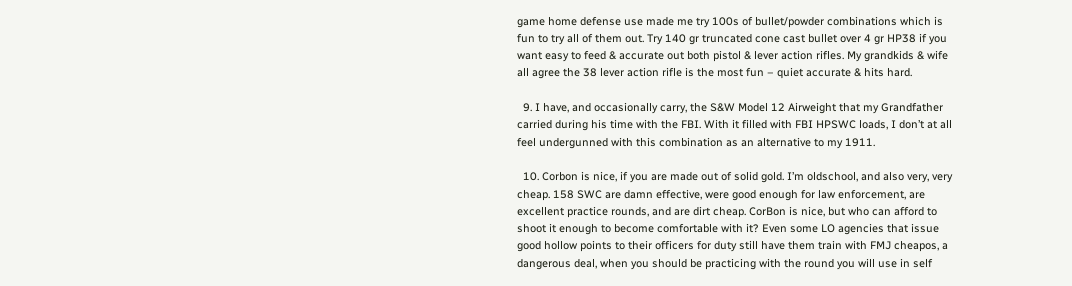game home defense use made me try 100s of bullet/powder combinations which is fun to try all of them out. Try 140 gr truncated cone cast bullet over 4 gr HP38 if you want easy to feed & accurate out both pistol & lever action rifles. My grandkids & wife all agree the 38 lever action rifle is the most fun – quiet accurate & hits hard.

  9. I have, and occasionally carry, the S&W Model 12 Airweight that my Grandfather carried during his time with the FBI. With it filled with FBI HPSWC loads, I don’t at all feel undergunned with this combination as an alternative to my 1911.

  10. Corbon is nice, if you are made out of solid gold. I’m oldschool, and also very, very cheap. 158 SWC are damn effective, were good enough for law enforcement, are excellent practice rounds, and are dirt cheap. CorBon is nice, but who can afford to shoot it enough to become comfortable with it? Even some LO agencies that issue good hollow points to their officers for duty still have them train with FMJ cheapos, a dangerous deal, when you should be practicing with the round you will use in self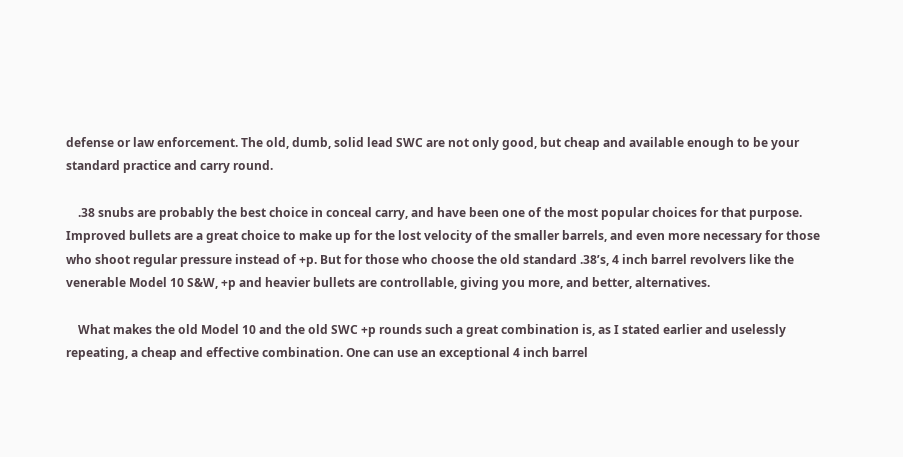defense or law enforcement. The old, dumb, solid lead SWC are not only good, but cheap and available enough to be your standard practice and carry round.

    .38 snubs are probably the best choice in conceal carry, and have been one of the most popular choices for that purpose. Improved bullets are a great choice to make up for the lost velocity of the smaller barrels, and even more necessary for those who shoot regular pressure instead of +p. But for those who choose the old standard .38’s, 4 inch barrel revolvers like the venerable Model 10 S&W, +p and heavier bullets are controllable, giving you more, and better, alternatives.

    What makes the old Model 10 and the old SWC +p rounds such a great combination is, as I stated earlier and uselessly repeating, a cheap and effective combination. One can use an exceptional 4 inch barrel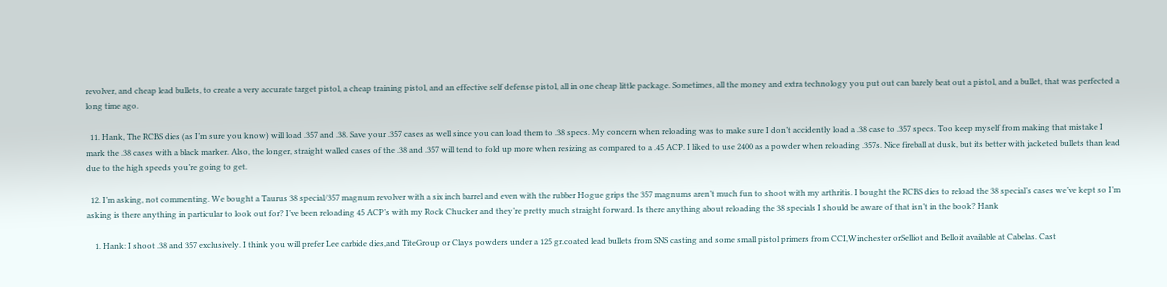revolver, and cheap lead bullets, to create a very accurate target pistol, a cheap training pistol, and an effective self defense pistol, all in one cheap little package. Sometimes, all the money and extra technology you put out can barely beat out a pistol, and a bullet, that was perfected a long time ago.

  11. Hank, The RCBS dies (as I’m sure you know) will load .357 and .38. Save your .357 cases as well since you can load them to .38 specs. My concern when reloading was to make sure I don’t accidently load a .38 case to .357 specs. Too keep myself from making that mistake I mark the .38 cases with a black marker. Also, the longer, straight walled cases of the .38 and .357 will tend to fold up more when resizing as compared to a .45 ACP. I liked to use 2400 as a powder when reloading .357s. Nice fireball at dusk, but its better with jacketed bullets than lead due to the high speeds you’re going to get.

  12. I’m asking, not commenting. We bought a Taurus 38 special/357 magnum revolver with a six inch barrel and even with the rubber Hogue grips the 357 magnums aren’t much fun to shoot with my arthritis. I bought the RCBS dies to reload the 38 special’s cases we’ve kept so I’m asking is there anything in particular to look out for? I’ve been reloading 45 ACP’s with my Rock Chucker and they’re pretty much straight forward. Is there anything about reloading the 38 specials I should be aware of that isn’t in the book? Hank

    1. Hank: I shoot .38 and 357 exclusively. I think you will prefer Lee carbide dies,and TiteGroup or Clays powders under a 125 gr.coated lead bullets from SNS casting and some small pistol primers from CCI,Winchester orSelliot and Belloit available at Cabelas. Cast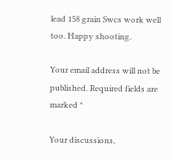lead 158 grain Swcs work well too. Happy shooting.

Your email address will not be published. Required fields are marked *

Your discussions,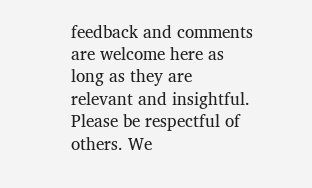feedback and comments are welcome here as long as they are relevant and insightful. Please be respectful of others. We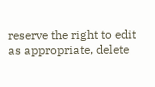reserve the right to edit as appropriate, delete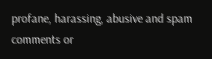profane, harassing, abusive and spam comments or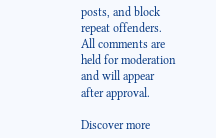posts, and block repeat offenders. All comments are held for moderation and will appear after approval.

Discover more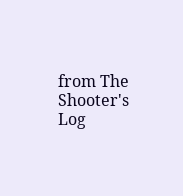from The Shooter's Log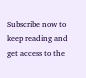Subscribe now to keep reading and get access to the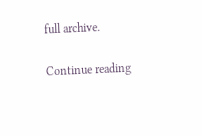full archive.

Continue reading